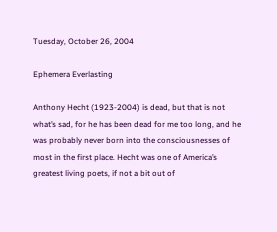Tuesday, October 26, 2004

Ephemera Everlasting

Anthony Hecht (1923-2004) is dead, but that is not what’s sad, for he has been dead for me too long, and he was probably never born into the consciousnesses of most in the first place. Hecht was one of America’s greatest living poets, if not a bit out of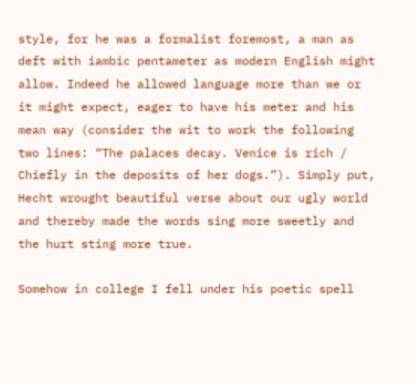style, for he was a formalist foremost, a man as deft with iambic pentameter as modern English might allow. Indeed he allowed language more than we or it might expect, eager to have his meter and his mean way (consider the wit to work the following two lines: “The palaces decay. Venice is rich / Chiefly in the deposits of her dogs.”). Simply put, Hecht wrought beautiful verse about our ugly world and thereby made the words sing more sweetly and the hurt sting more true.

Somehow in college I fell under his poetic spell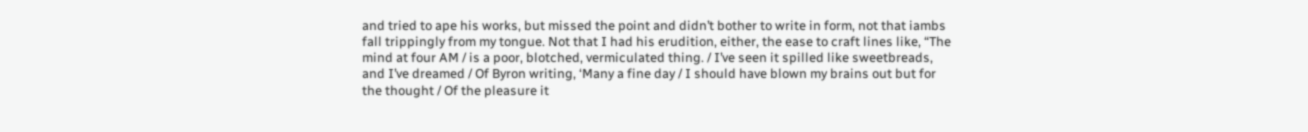and tried to ape his works, but missed the point and didn’t bother to write in form, not that iambs fall trippingly from my tongue. Not that I had his erudition, either, the ease to craft lines like, “The mind at four AM / is a poor, blotched, vermiculated thing. / I’ve seen it spilled like sweetbreads, and I’ve dreamed / Of Byron writing, ‘Many a fine day / I should have blown my brains out but for the thought / Of the pleasure it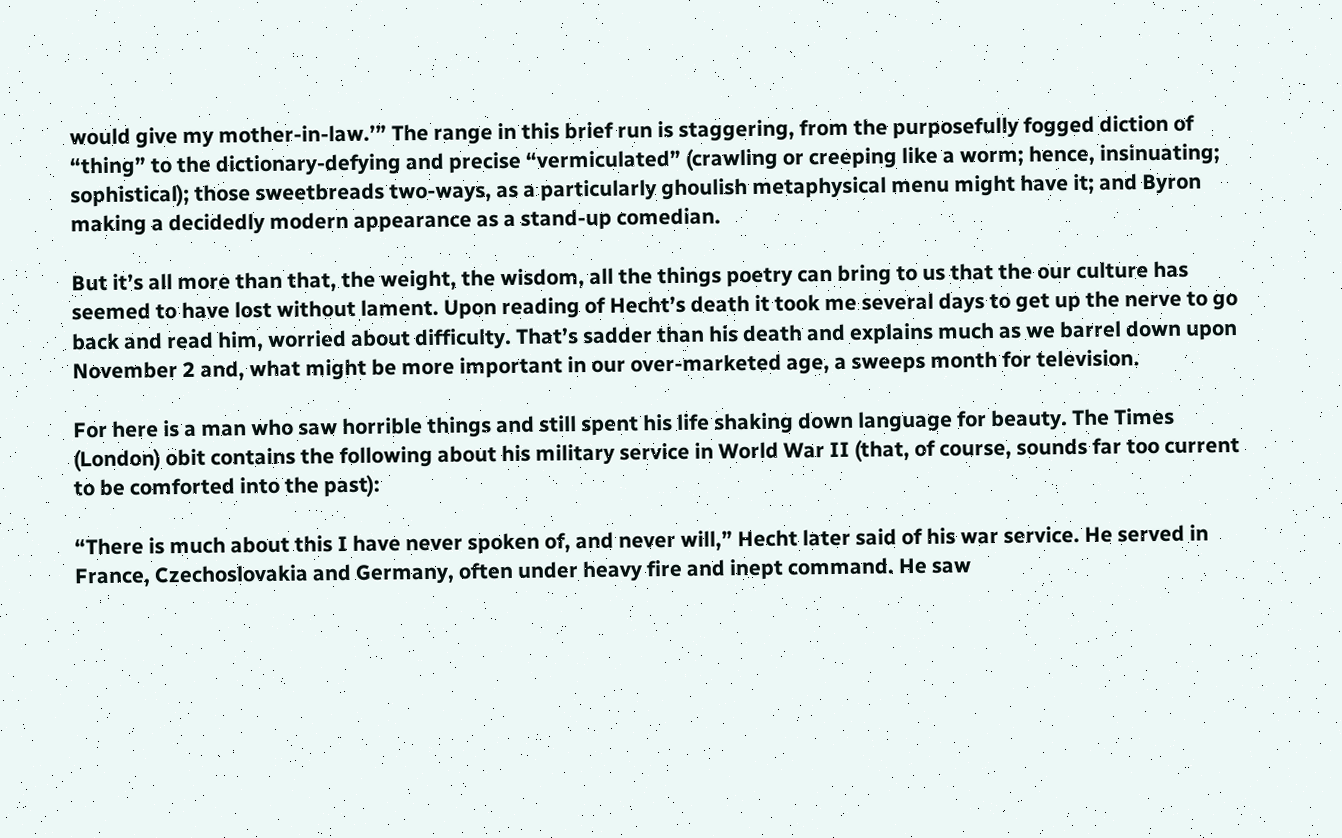would give my mother-in-law.’” The range in this brief run is staggering, from the purposefully fogged diction of “thing” to the dictionary-defying and precise “vermiculated” (crawling or creeping like a worm; hence, insinuating; sophistical); those sweetbreads two-ways, as a particularly ghoulish metaphysical menu might have it; and Byron making a decidedly modern appearance as a stand-up comedian.

But it’s all more than that, the weight, the wisdom, all the things poetry can bring to us that the our culture has seemed to have lost without lament. Upon reading of Hecht’s death it took me several days to get up the nerve to go back and read him, worried about difficulty. That’s sadder than his death and explains much as we barrel down upon November 2 and, what might be more important in our over-marketed age, a sweeps month for television.

For here is a man who saw horrible things and still spent his life shaking down language for beauty. The Times (London) obit contains the following about his military service in World War II (that, of course, sounds far too current to be comforted into the past):

“There is much about this I have never spoken of, and never will,” Hecht later said of his war service. He served in France, Czechoslovakia and Germany, often under heavy fire and inept command. He saw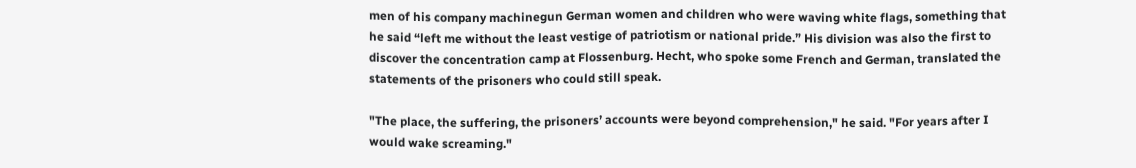men of his company machinegun German women and children who were waving white flags, something that he said “left me without the least vestige of patriotism or national pride.” His division was also the first to discover the concentration camp at Flossenburg. Hecht, who spoke some French and German, translated the statements of the prisoners who could still speak.

"The place, the suffering, the prisoners’ accounts were beyond comprehension," he said. "For years after I would wake screaming."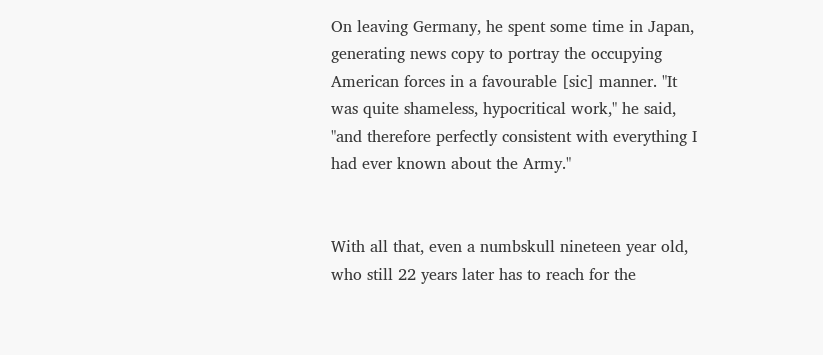On leaving Germany, he spent some time in Japan, generating news copy to portray the occupying American forces in a favourable [sic] manner. "It was quite shameless, hypocritical work," he said, "and therefore perfectly consistent with everything I had ever known about the Army."


With all that, even a numbskull nineteen year old, who still 22 years later has to reach for the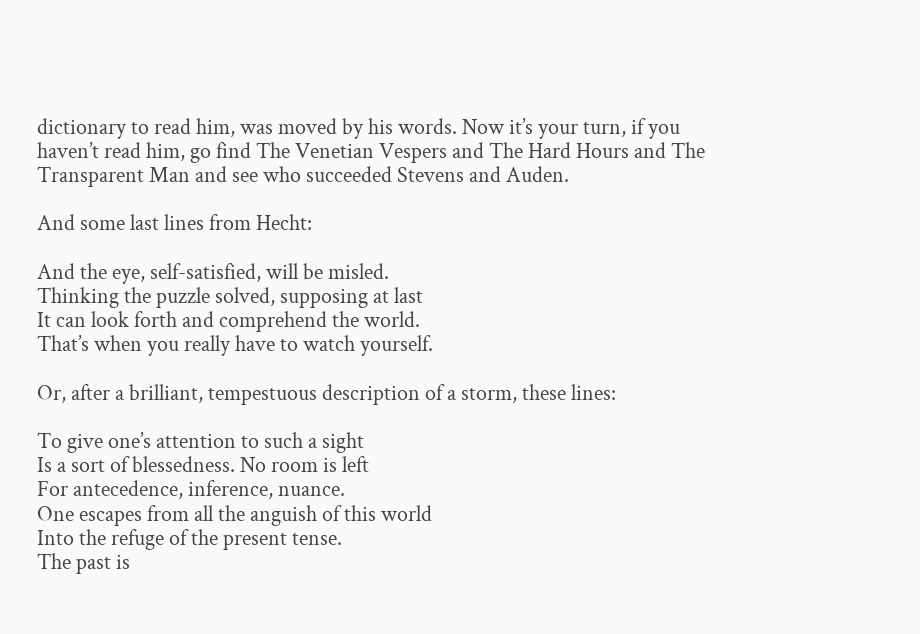dictionary to read him, was moved by his words. Now it’s your turn, if you haven’t read him, go find The Venetian Vespers and The Hard Hours and The Transparent Man and see who succeeded Stevens and Auden.

And some last lines from Hecht:

And the eye, self-satisfied, will be misled.
Thinking the puzzle solved, supposing at last
It can look forth and comprehend the world.
That’s when you really have to watch yourself.

Or, after a brilliant, tempestuous description of a storm, these lines:

To give one’s attention to such a sight
Is a sort of blessedness. No room is left
For antecedence, inference, nuance.
One escapes from all the anguish of this world
Into the refuge of the present tense.
The past is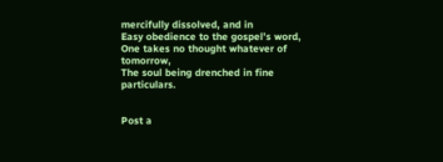mercifully dissolved, and in
Easy obedience to the gospel’s word,
One takes no thought whatever of tomorrow,
The soul being drenched in fine particulars.


Post a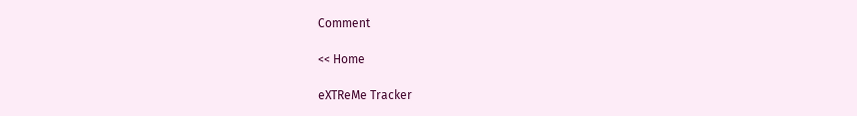Comment

<< Home

eXTReMe Tracker